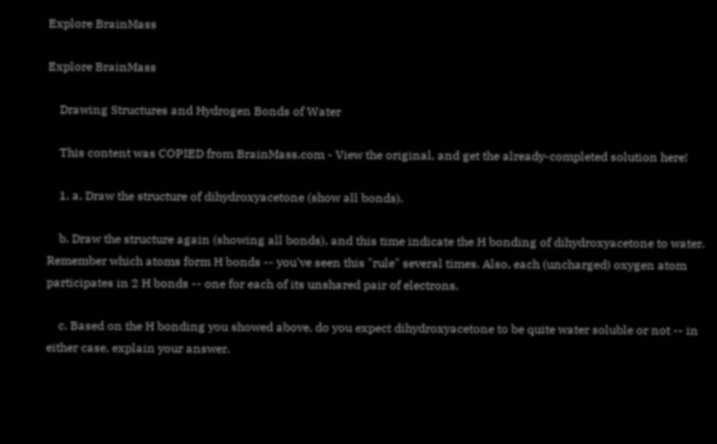Explore BrainMass

Explore BrainMass

    Drawing Structures and Hydrogen Bonds of Water

    This content was COPIED from BrainMass.com - View the original, and get the already-completed solution here!

    1. a. Draw the structure of dihydroxyacetone (show all bonds).

    b. Draw the structure again (showing all bonds), and this time indicate the H bonding of dihydroxyacetone to water. Remember which atoms form H bonds -- you've seen this "rule" several times. Also, each (uncharged) oxygen atom participates in 2 H bonds -- one for each of its unshared pair of electrons.

    c. Based on the H bonding you showed above, do you expect dihydroxyacetone to be quite water soluble or not -- in either case, explain your answer.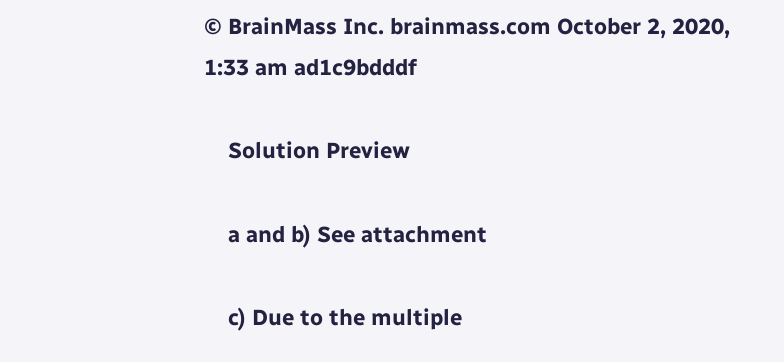© BrainMass Inc. brainmass.com October 2, 2020, 1:33 am ad1c9bdddf

    Solution Preview

    a and b) See attachment

    c) Due to the multiple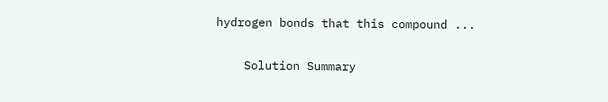hydrogen bonds that this compound ...

    Solution Summary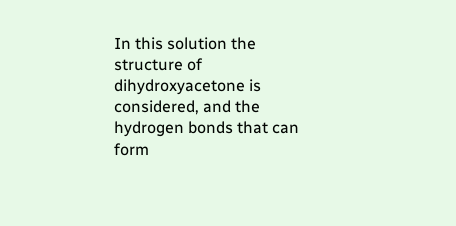In this solution the structure of dihydroxyacetone is considered, and the hydrogen bonds that can form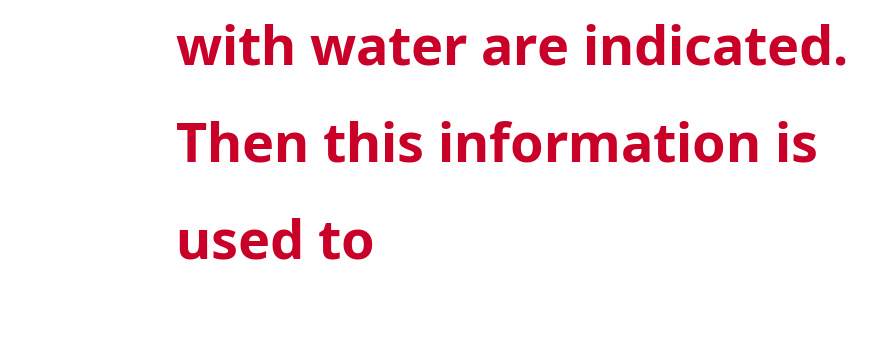with water are indicated. Then this information is used to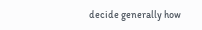decide generally how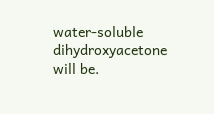water-soluble dihydroxyacetone will be.